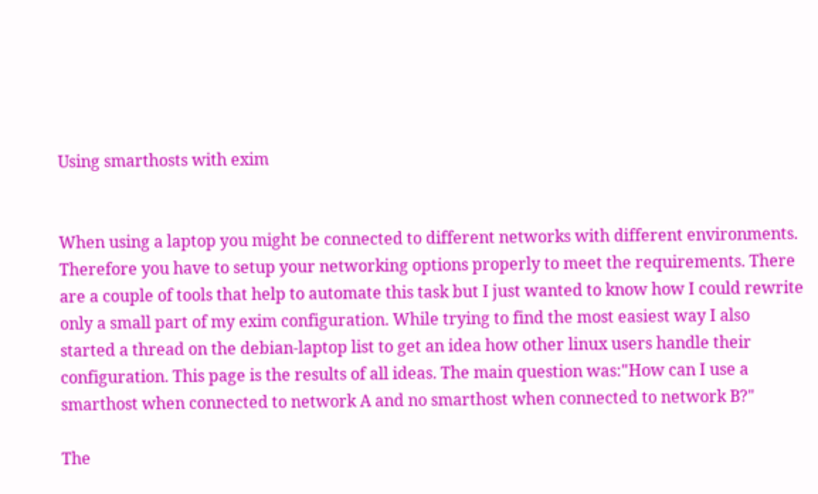Using smarthosts with exim


When using a laptop you might be connected to different networks with different environments. Therefore you have to setup your networking options properly to meet the requirements. There are a couple of tools that help to automate this task but I just wanted to know how I could rewrite only a small part of my exim configuration. While trying to find the most easiest way I also started a thread on the debian-laptop list to get an idea how other linux users handle their configuration. This page is the results of all ideas. The main question was:"How can I use a smarthost when connected to network A and no smarthost when connected to network B?"

The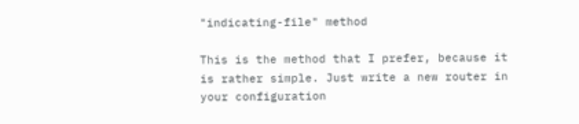"indicating-file" method

This is the method that I prefer, because it is rather simple. Just write a new router in your configuration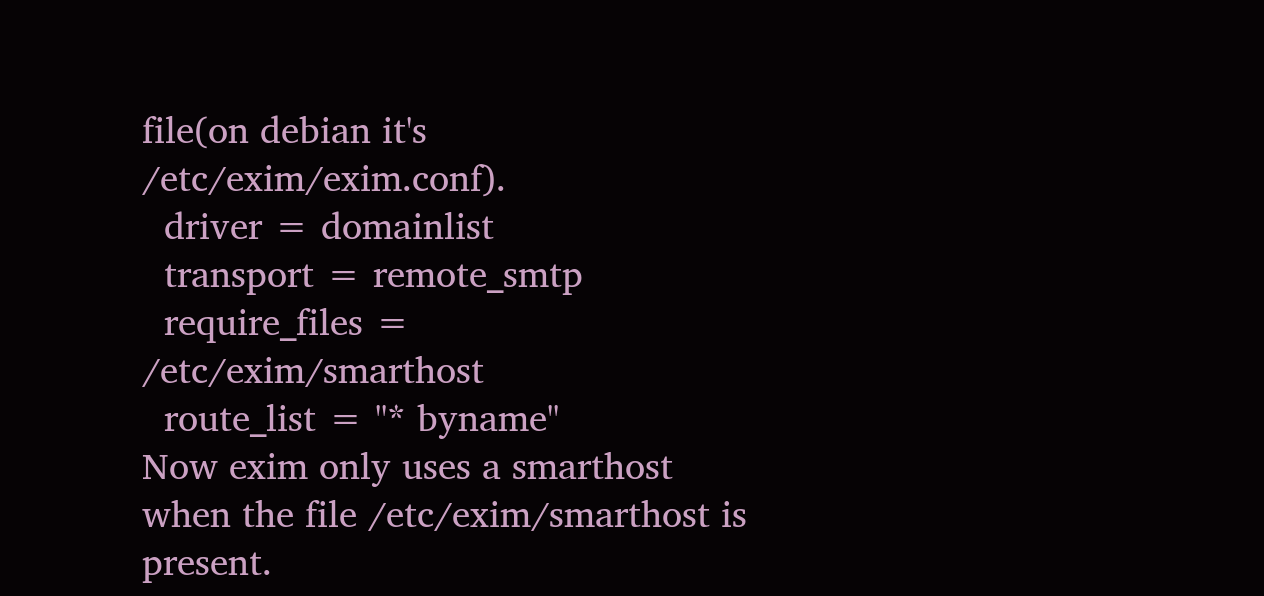file(on debian it's /etc/exim/exim.conf).
  driver = domainlist
  transport = remote_smtp
  require_files = /etc/exim/smarthost
  route_list = "* byname"
Now exim only uses a smarthost when the file /etc/exim/smarthost is present.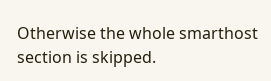Otherwise the whole smarthost section is skipped.